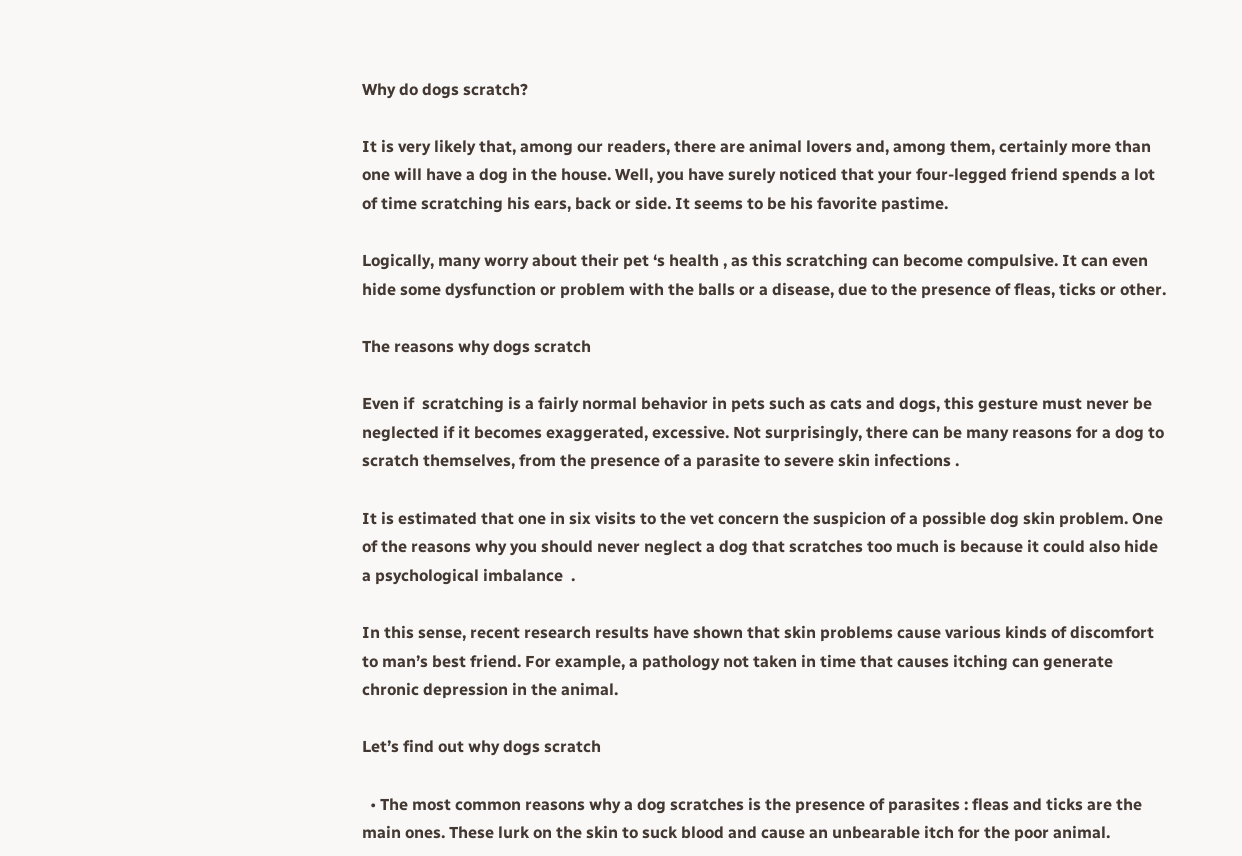Why do dogs scratch?

It is very likely that, among our readers, there are animal lovers and, among them, certainly more than one will have a dog in the house. Well, you have surely noticed that your four-legged friend spends a lot of time scratching his ears, back or side. It seems to be his favorite pastime.

Logically, many worry about their pet ‘s health , as this scratching can become compulsive. It can even hide some dysfunction or problem with the balls or a disease, due to the presence of fleas, ticks or other.

The reasons why dogs scratch

Even if  scratching is a fairly normal behavior in pets such as cats and dogs, this gesture must never be neglected if it becomes exaggerated, excessive. Not surprisingly, there can be many reasons for a dog to scratch themselves, from the presence of a parasite to severe skin infections .

It is estimated that one in six visits to the vet concern the suspicion of a possible dog skin problem. One of the reasons why you should never neglect a dog that scratches too much is because it could also hide a psychological imbalance  .

In this sense, recent research results have shown that skin problems cause various kinds of discomfort to man’s best friend. For example, a pathology not taken in time that causes itching can generate chronic depression in the animal.

Let’s find out why dogs scratch

  • The most common reasons why a dog scratches is the presence of parasites : fleas and ticks are the main ones. These lurk on the skin to suck blood and cause an unbearable itch for the poor animal.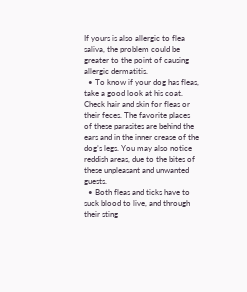If yours is also allergic to flea saliva, the problem could be greater to the point of causing allergic dermatitis.
  • To know if your dog has fleas, take a good look at his coat. Check hair and skin for fleas or their feces. The favorite places of these parasites are behind the ears and in the inner crease of the dog’s legs. You may also notice reddish areas, due to the bites of these unpleasant and unwanted guests.
  • Both fleas and ticks have to suck blood to live, and through their sting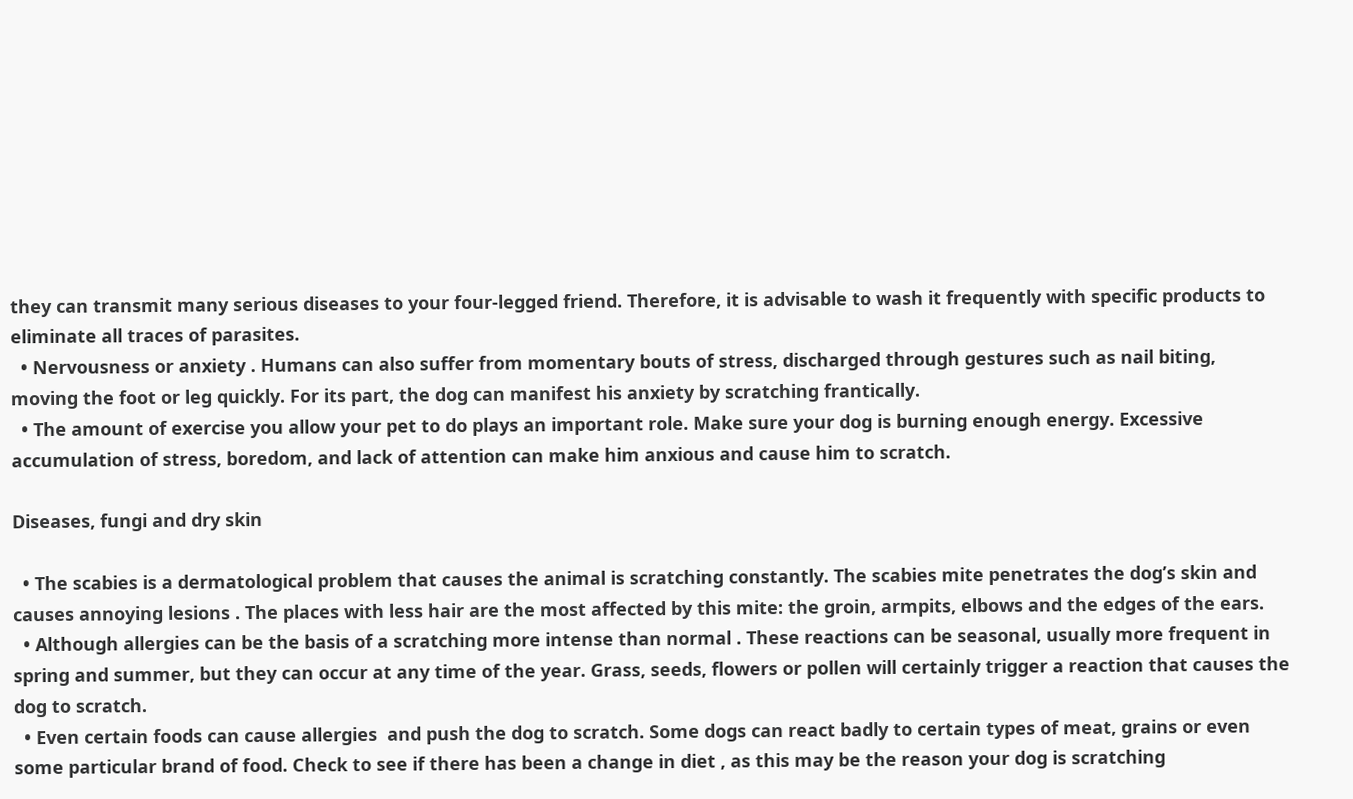they can transmit many serious diseases to your four-legged friend. Therefore, it is advisable to wash it frequently with specific products to eliminate all traces of parasites.
  • Nervousness or anxiety . Humans can also suffer from momentary bouts of stress, discharged through gestures such as nail biting, moving the foot or leg quickly. For its part, the dog can manifest his anxiety by scratching frantically.
  • The amount of exercise you allow your pet to do plays an important role. Make sure your dog is burning enough energy. Excessive accumulation of stress, boredom, and lack of attention can make him anxious and cause him to scratch.

Diseases, fungi and dry skin

  • The scabies is a dermatological problem that causes the animal is scratching constantly. The scabies mite penetrates the dog’s skin and causes annoying lesions . The places with less hair are the most affected by this mite: the groin, armpits, elbows and the edges of the ears.
  • Although allergies can be the basis of a scratching more intense than normal . These reactions can be seasonal, usually more frequent in spring and summer, but they can occur at any time of the year. Grass, seeds, flowers or pollen will certainly trigger a reaction that causes the dog to scratch.
  • Even certain foods can cause allergies  and push the dog to scratch. Some dogs can react badly to certain types of meat, grains or even some particular brand of food. Check to see if there has been a change in diet , as this may be the reason your dog is scratching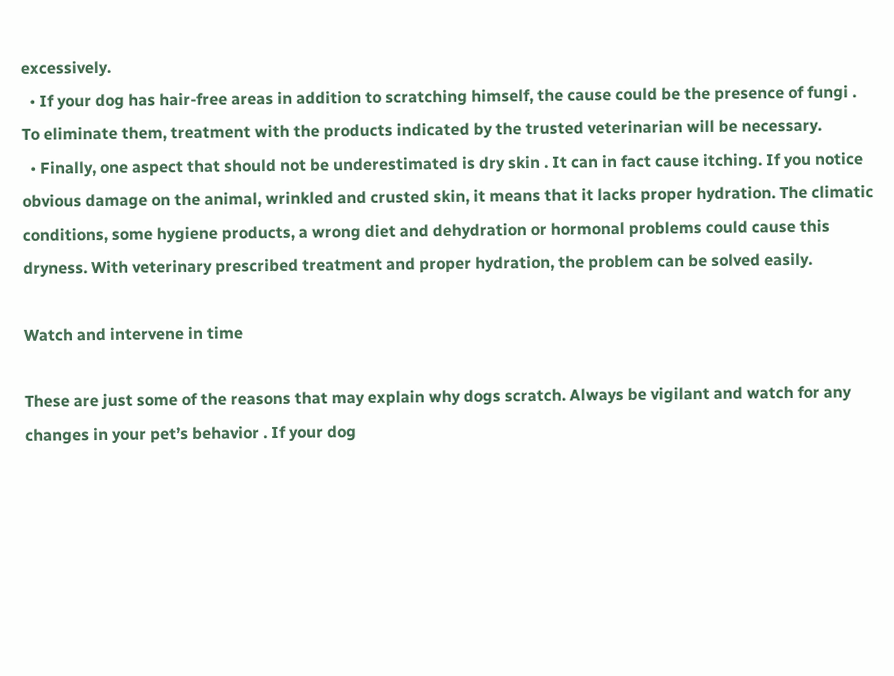excessively.
  • If your dog has hair-free areas in addition to scratching himself, the cause could be the presence of fungi . To eliminate them, treatment with the products indicated by the trusted veterinarian will be necessary.
  • Finally, one aspect that should not be underestimated is dry skin . It can in fact cause itching. If you notice obvious damage on the animal, wrinkled and crusted skin, it means that it lacks proper hydration. The climatic conditions, some hygiene products, a wrong diet and dehydration or hormonal problems could cause this dryness. With veterinary prescribed treatment and proper hydration, the problem can be solved easily.

Watch and intervene in time

These are just some of the reasons that may explain why dogs scratch. Always be vigilant and watch for any changes in your pet’s behavior . If your dog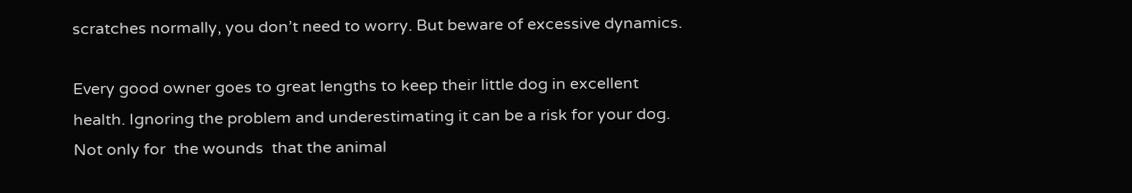scratches normally, you don’t need to worry. But beware of excessive dynamics.

Every good owner goes to great lengths to keep their little dog in excellent health. Ignoring the problem and underestimating it can be a risk for your dog. Not only for  the wounds  that the animal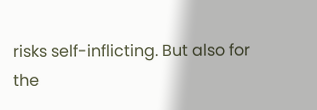risks self-inflicting. But also for the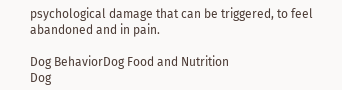psychological damage that can be triggered, to feel abandoned and in pain.

Dog BehaviorDog Food and Nutrition
Dog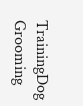TrainingDog Grooming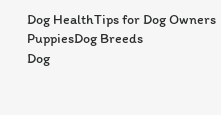Dog HealthTips for Dog Owners
PuppiesDog Breeds
Dog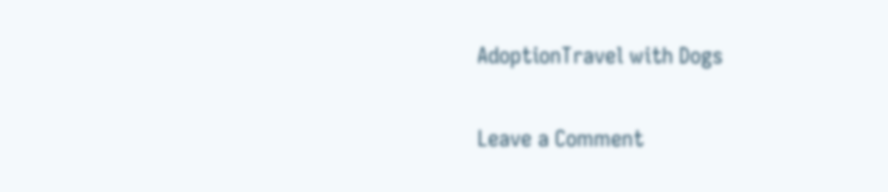AdoptionTravel with Dogs

Leave a Comment